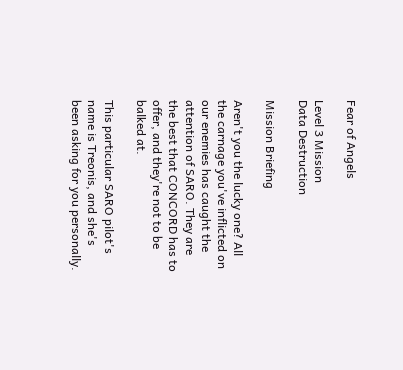Fear of Angels

Level 3 Mission
Data Destruction

Mission Briefing

Aren't you the lucky one? All the carnage you've inflicted on our enemies has caught the attention of SARO. They are the best that CONCORD has to offer, and they're not to be balked at.

This particular SARO pilot's name is Treonis, and she's been asking for you personally.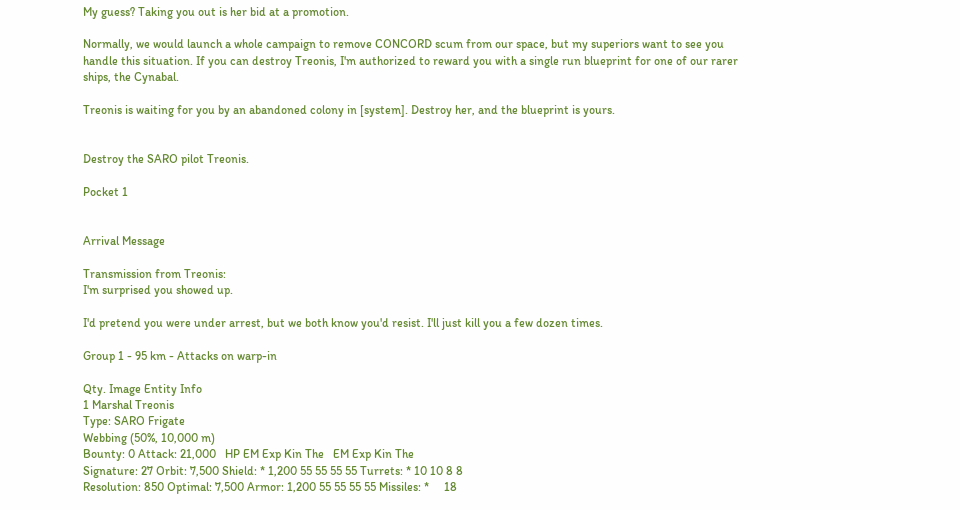My guess? Taking you out is her bid at a promotion.

Normally, we would launch a whole campaign to remove CONCORD scum from our space, but my superiors want to see you handle this situation. If you can destroy Treonis, I'm authorized to reward you with a single run blueprint for one of our rarer ships, the Cynabal.

Treonis is waiting for you by an abandoned colony in [system]. Destroy her, and the blueprint is yours.


Destroy the SARO pilot Treonis.

Pocket 1


Arrival Message

Transmission from Treonis:
I'm surprised you showed up.

I'd pretend you were under arrest, but we both know you'd resist. I'll just kill you a few dozen times.

Group 1 - 95 km - Attacks on warp-in

Qty. Image Entity Info
1 Marshal Treonis
Type: SARO Frigate
Webbing (50%, 10,000 m)
Bounty: 0 Attack: 21,000   HP EM Exp Kin The   EM Exp Kin The
Signature: 27 Orbit: 7,500 Shield: * 1,200 55 55 55 55 Turrets: * 10 10 8 8
Resolution: 850 Optimal: 7,500 Armor: 1,200 55 55 55 55 Missiles: *     18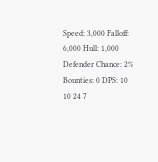Speed: 3,000 Falloff: 6,000 Hull: 1,000         Defender Chance: 2%
Bounties: 0 DPS: 10 10 24 7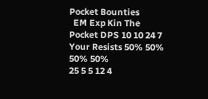Pocket Bounties
  EM Exp Kin The
Pocket DPS 10 10 24 7
Your Resists 50% 50% 50% 50%
25 5 5 12 4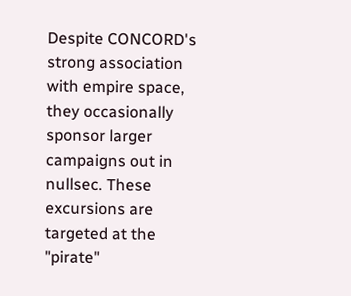Despite CONCORD's strong association with empire space, they occasionally sponsor larger campaigns out in nullsec. These excursions are targeted at the "pirate"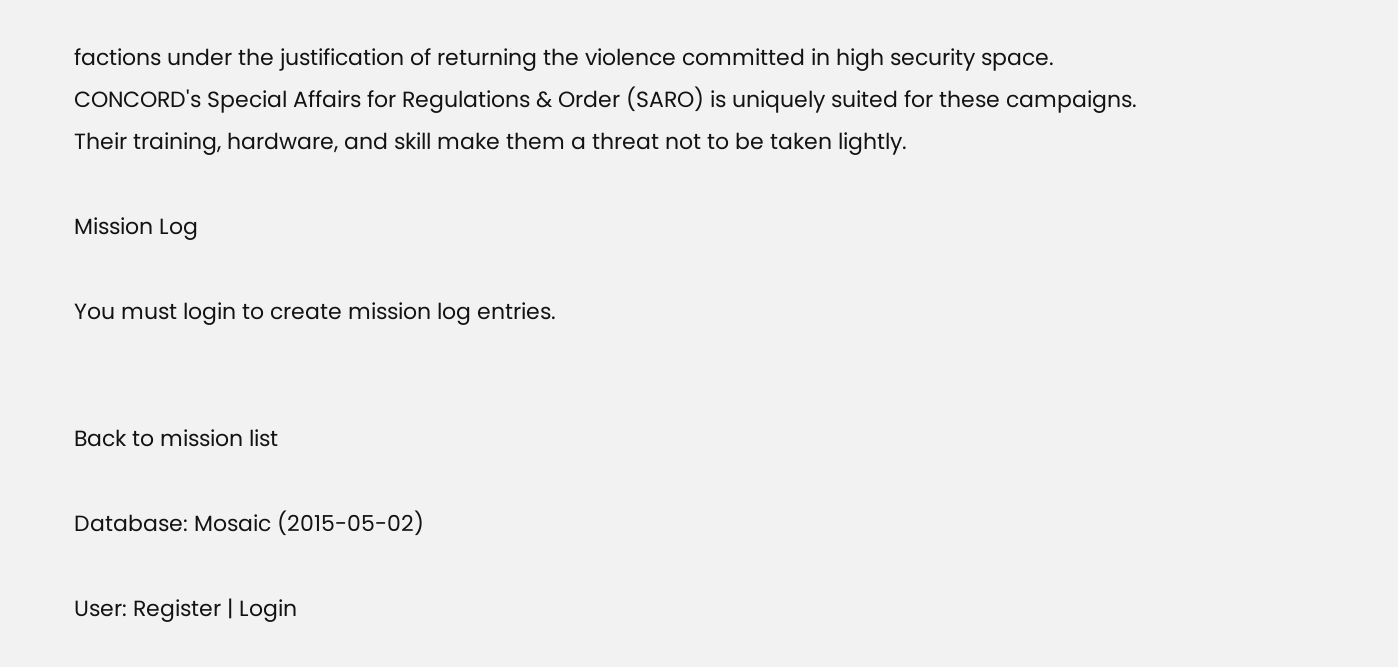factions under the justification of returning the violence committed in high security space. CONCORD's Special Affairs for Regulations & Order (SARO) is uniquely suited for these campaigns. Their training, hardware, and skill make them a threat not to be taken lightly.

Mission Log

You must login to create mission log entries.


Back to mission list

Database: Mosaic (2015-05-02)

User: Register | Login